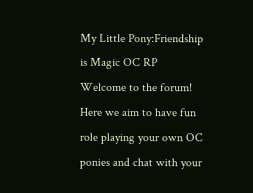My Little Pony:Friendship is Magic OC RP
Welcome to the forum! Here we aim to have fun role playing your own OC ponies and chat with your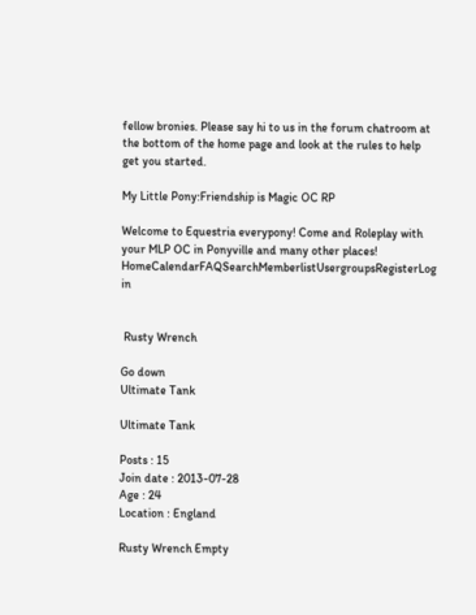fellow bronies. Please say hi to us in the forum chatroom at the bottom of the home page and look at the rules to help get you started.

My Little Pony:Friendship is Magic OC RP

Welcome to Equestria everypony! Come and Roleplay with your MLP OC in Ponyville and many other places!
HomeCalendarFAQSearchMemberlistUsergroupsRegisterLog in


 Rusty Wrench

Go down
Ultimate Tank

Ultimate Tank

Posts : 15
Join date : 2013-07-28
Age : 24
Location : England

Rusty Wrench Empty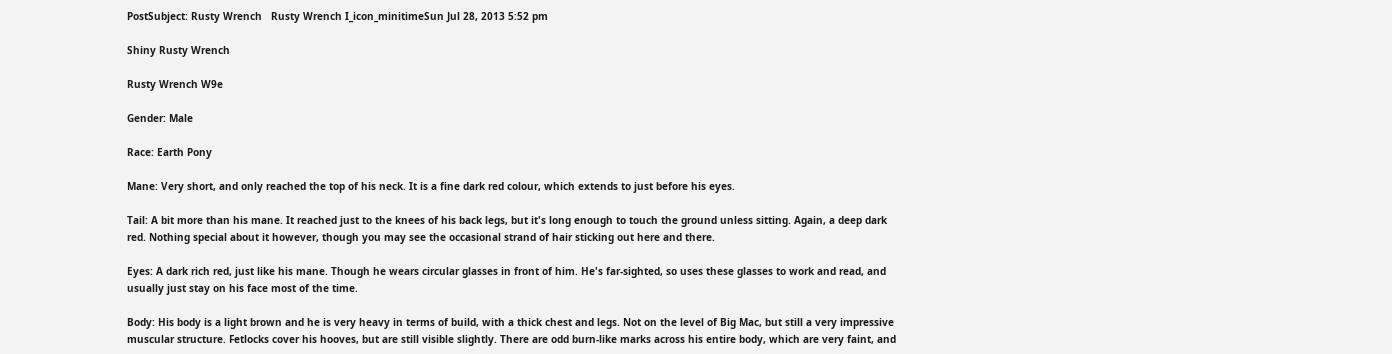PostSubject: Rusty Wrench   Rusty Wrench I_icon_minitimeSun Jul 28, 2013 5:52 pm

Shiny Rusty Wrench

Rusty Wrench W9e

Gender: Male

Race: Earth Pony

Mane: Very short, and only reached the top of his neck. It is a fine dark red colour, which extends to just before his eyes.

Tail: A bit more than his mane. It reached just to the knees of his back legs, but it's long enough to touch the ground unless sitting. Again, a deep dark red. Nothing special about it however, though you may see the occasional strand of hair sticking out here and there.

Eyes: A dark rich red, just like his mane. Though he wears circular glasses in front of him. He's far-sighted, so uses these glasses to work and read, and usually just stay on his face most of the time.

Body: His body is a light brown and he is very heavy in terms of build, with a thick chest and legs. Not on the level of Big Mac, but still a very impressive muscular structure. Fetlocks cover his hooves, but are still visible slightly. There are odd burn-like marks across his entire body, which are very faint, and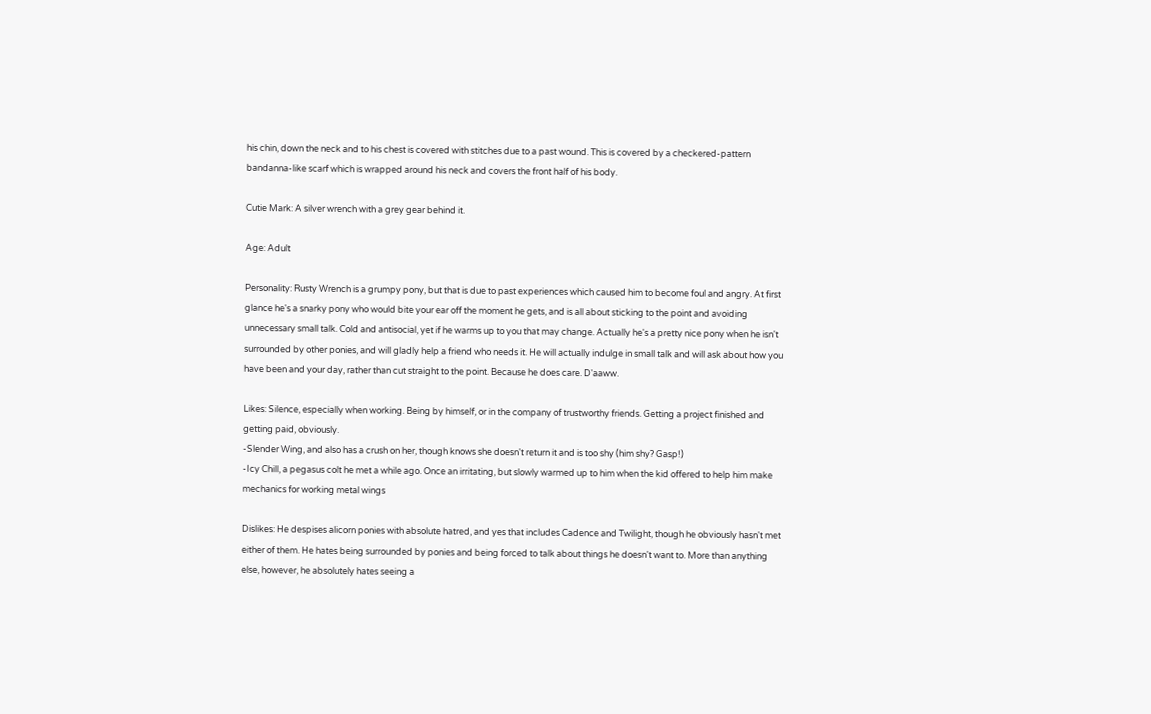his chin, down the neck and to his chest is covered with stitches due to a past wound. This is covered by a checkered-pattern bandanna-like scarf which is wrapped around his neck and covers the front half of his body.

Cutie Mark: A silver wrench with a grey gear behind it.

Age: Adult

Personality: Rusty Wrench is a grumpy pony, but that is due to past experiences which caused him to become foul and angry. At first glance he's a snarky pony who would bite your ear off the moment he gets, and is all about sticking to the point and avoiding unnecessary small talk. Cold and antisocial, yet if he warms up to you that may change. Actually he's a pretty nice pony when he isn't surrounded by other ponies, and will gladly help a friend who needs it. He will actually indulge in small talk and will ask about how you have been and your day, rather than cut straight to the point. Because he does care. D'aaww.

Likes: Silence, especially when working. Being by himself, or in the company of trustworthy friends. Getting a project finished and getting paid, obviously.
-Slender Wing, and also has a crush on her, though knows she doesn't return it and is too shy (him shy? Gasp!)
-Icy Chill, a pegasus colt he met a while ago. Once an irritating, but slowly warmed up to him when the kid offered to help him make mechanics for working metal wings

Dislikes: He despises alicorn ponies with absolute hatred, and yes that includes Cadence and Twilight, though he obviously hasn't met either of them. He hates being surrounded by ponies and being forced to talk about things he doesn't want to. More than anything else, however, he absolutely hates seeing a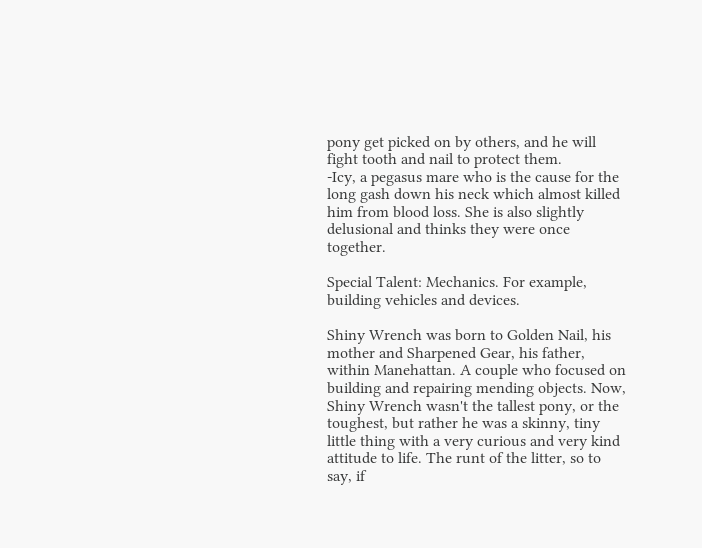pony get picked on by others, and he will fight tooth and nail to protect them.
-Icy, a pegasus mare who is the cause for the long gash down his neck which almost killed him from blood loss. She is also slightly delusional and thinks they were once together.

Special Talent: Mechanics. For example, building vehicles and devices.

Shiny Wrench was born to Golden Nail, his mother and Sharpened Gear, his father, within Manehattan. A couple who focused on building and repairing mending objects. Now, Shiny Wrench wasn't the tallest pony, or the toughest, but rather he was a skinny, tiny little thing with a very curious and very kind attitude to life. The runt of the litter, so to say, if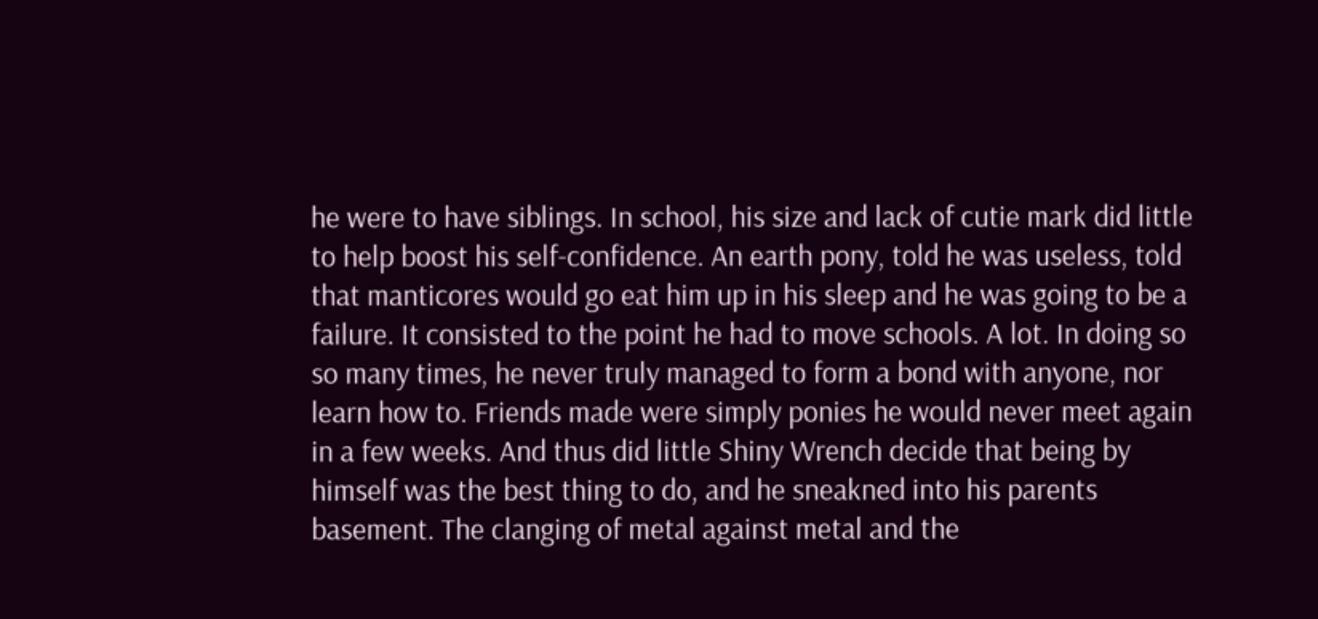he were to have siblings. In school, his size and lack of cutie mark did little to help boost his self-confidence. An earth pony, told he was useless, told that manticores would go eat him up in his sleep and he was going to be a failure. It consisted to the point he had to move schools. A lot. In doing so so many times, he never truly managed to form a bond with anyone, nor learn how to. Friends made were simply ponies he would never meet again in a few weeks. And thus did little Shiny Wrench decide that being by himself was the best thing to do, and he sneakned into his parents basement. The clanging of metal against metal and the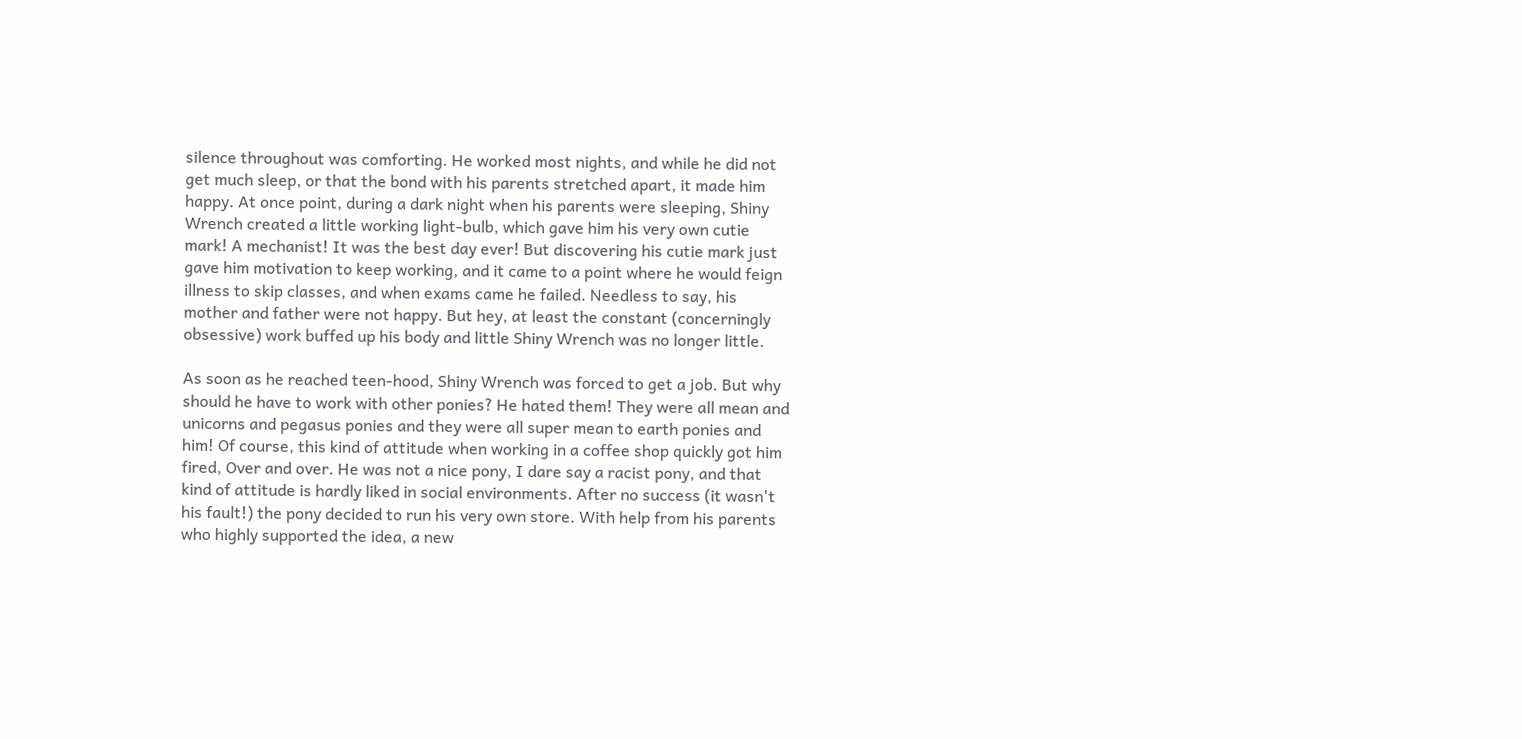silence throughout was comforting. He worked most nights, and while he did not get much sleep, or that the bond with his parents stretched apart, it made him happy. At once point, during a dark night when his parents were sleeping, Shiny Wrench created a little working light-bulb, which gave him his very own cutie mark! A mechanist! It was the best day ever! But discovering his cutie mark just gave him motivation to keep working, and it came to a point where he would feign illness to skip classes, and when exams came he failed. Needless to say, his mother and father were not happy. But hey, at least the constant (concerningly obsessive) work buffed up his body and little Shiny Wrench was no longer little.

As soon as he reached teen-hood, Shiny Wrench was forced to get a job. But why should he have to work with other ponies? He hated them! They were all mean and unicorns and pegasus ponies and they were all super mean to earth ponies and him! Of course, this kind of attitude when working in a coffee shop quickly got him fired, Over and over. He was not a nice pony, I dare say a racist pony, and that kind of attitude is hardly liked in social environments. After no success (it wasn't his fault!) the pony decided to run his very own store. With help from his parents who highly supported the idea, a new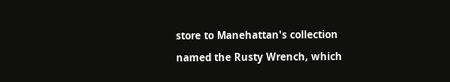store to Manehattan's collection named the Rusty Wrench, which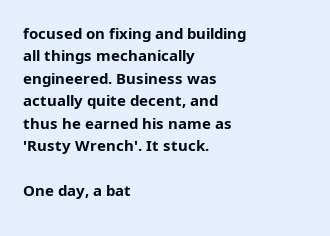focused on fixing and building all things mechanically engineered. Business was actually quite decent, and thus he earned his name as 'Rusty Wrench'. It stuck.

One day, a bat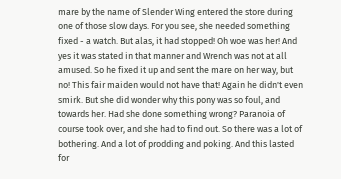mare by the name of Slender Wing entered the store during one of those slow days. For you see, she needed something fixed - a watch. But alas, it had stopped! Oh woe was her! And yes it was stated in that manner and Wrench was not at all amused. So he fixed it up and sent the mare on her way, but no! This fair maiden would not have that! Again he didn't even smirk. But she did wonder why this pony was so foul, and towards her. Had she done something wrong? Paranoia of course took over, and she had to find out. So there was a lot of bothering. And a lot of prodding and poking. And this lasted for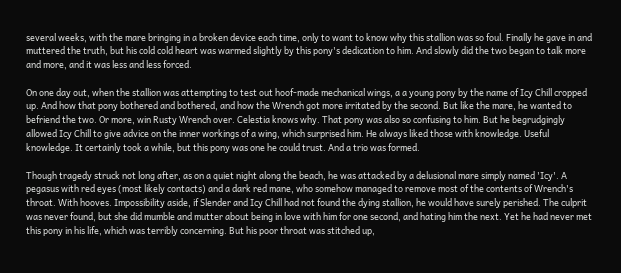several weeks, with the mare bringing in a broken device each time, only to want to know why this stallion was so foul. Finally he gave in and muttered the truth, but his cold cold heart was warmed slightly by this pony's dedication to him. And slowly did the two began to talk more and more, and it was less and less forced.

On one day out, when the stallion was attempting to test out hoof-made mechanical wings, a a young pony by the name of Icy Chill cropped up. And how that pony bothered and bothered, and how the Wrench got more irritated by the second. But like the mare, he wanted to befriend the two. Or more, win Rusty Wrench over. Celestia knows why. That pony was also so confusing to him. But he begrudgingly allowed Icy Chill to give advice on the inner workings of a wing, which surprised him. He always liked those with knowledge. Useful knowledge. It certainly took a while, but this pony was one he could trust. And a trio was formed.

Though tragedy struck not long after, as on a quiet night along the beach, he was attacked by a delusional mare simply named 'Icy'. A pegasus with red eyes (most likely contacts) and a dark red mane, who somehow managed to remove most of the contents of Wrench's throat. With hooves. Impossibility aside, if Slender and Icy Chill had not found the dying stallion, he would have surely perished. The culprit was never found, but she did mumble and mutter about being in love with him for one second, and hating him the next. Yet he had never met this pony in his life, which was terribly concerning. But his poor throat was stitched up,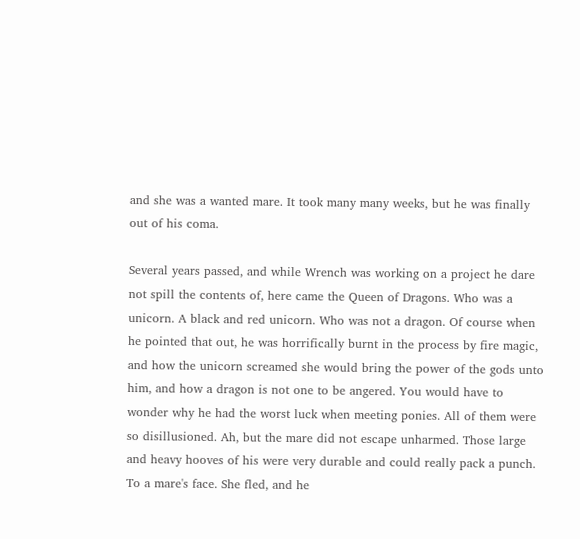and she was a wanted mare. It took many many weeks, but he was finally out of his coma.

Several years passed, and while Wrench was working on a project he dare not spill the contents of, here came the Queen of Dragons. Who was a unicorn. A black and red unicorn. Who was not a dragon. Of course when he pointed that out, he was horrifically burnt in the process by fire magic, and how the unicorn screamed she would bring the power of the gods unto him, and how a dragon is not one to be angered. You would have to wonder why he had the worst luck when meeting ponies. All of them were so disillusioned. Ah, but the mare did not escape unharmed. Those large and heavy hooves of his were very durable and could really pack a punch. To a mare's face. She fled, and he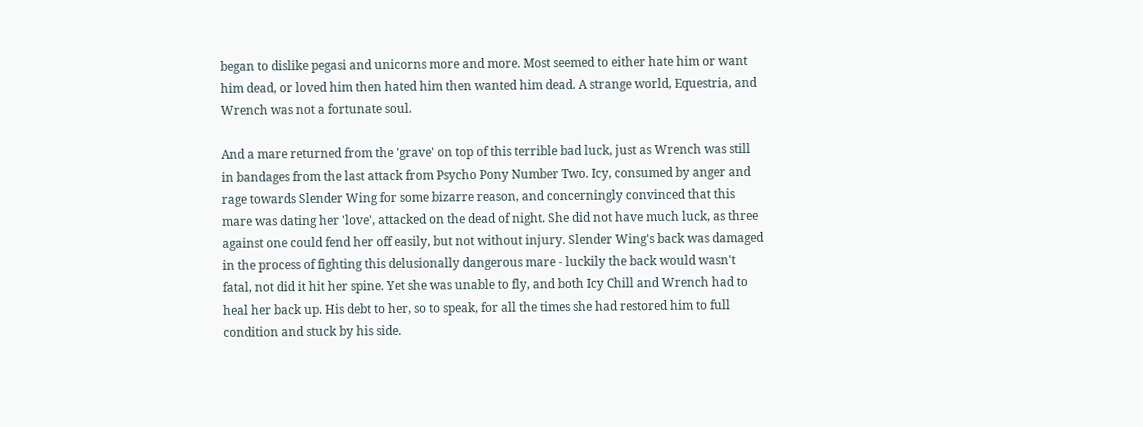began to dislike pegasi and unicorns more and more. Most seemed to either hate him or want him dead, or loved him then hated him then wanted him dead. A strange world, Equestria, and Wrench was not a fortunate soul.

And a mare returned from the 'grave' on top of this terrible bad luck, just as Wrench was still in bandages from the last attack from Psycho Pony Number Two. Icy, consumed by anger and rage towards Slender Wing for some bizarre reason, and concerningly convinced that this mare was dating her 'love', attacked on the dead of night. She did not have much luck, as three against one could fend her off easily, but not without injury. Slender Wing's back was damaged in the process of fighting this delusionally dangerous mare - luckily the back would wasn't fatal, not did it hit her spine. Yet she was unable to fly, and both Icy Chill and Wrench had to heal her back up. His debt to her, so to speak, for all the times she had restored him to full condition and stuck by his side.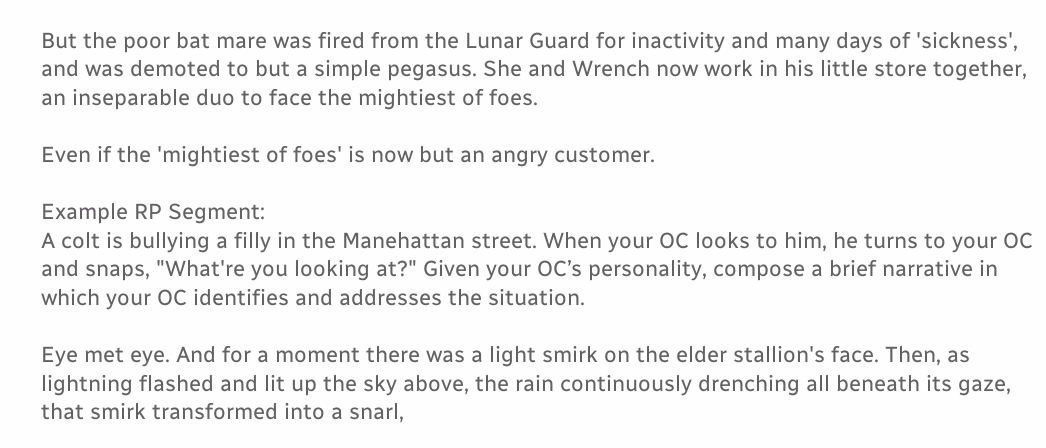But the poor bat mare was fired from the Lunar Guard for inactivity and many days of 'sickness', and was demoted to but a simple pegasus. She and Wrench now work in his little store together, an inseparable duo to face the mightiest of foes.

Even if the 'mightiest of foes' is now but an angry customer.

Example RP Segment:
A colt is bullying a filly in the Manehattan street. When your OC looks to him, he turns to your OC and snaps, "What're you looking at?" Given your OC’s personality, compose a brief narrative in which your OC identifies and addresses the situation.

Eye met eye. And for a moment there was a light smirk on the elder stallion's face. Then, as lightning flashed and lit up the sky above, the rain continuously drenching all beneath its gaze, that smirk transformed into a snarl,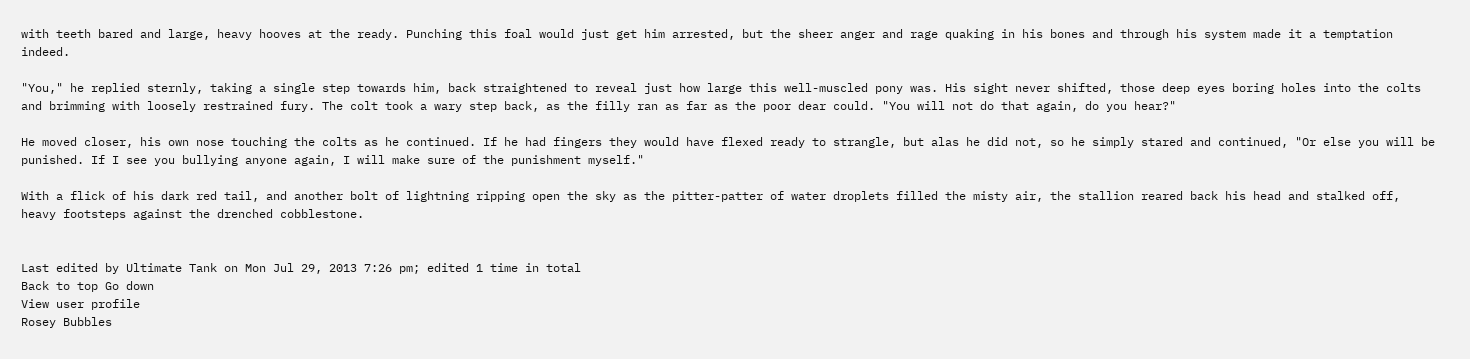with teeth bared and large, heavy hooves at the ready. Punching this foal would just get him arrested, but the sheer anger and rage quaking in his bones and through his system made it a temptation indeed.

"You," he replied sternly, taking a single step towards him, back straightened to reveal just how large this well-muscled pony was. His sight never shifted, those deep eyes boring holes into the colts and brimming with loosely restrained fury. The colt took a wary step back, as the filly ran as far as the poor dear could. "You will not do that again, do you hear?"

He moved closer, his own nose touching the colts as he continued. If he had fingers they would have flexed ready to strangle, but alas he did not, so he simply stared and continued, "Or else you will be punished. If I see you bullying anyone again, I will make sure of the punishment myself."

With a flick of his dark red tail, and another bolt of lightning ripping open the sky as the pitter-patter of water droplets filled the misty air, the stallion reared back his head and stalked off, heavy footsteps against the drenched cobblestone.


Last edited by Ultimate Tank on Mon Jul 29, 2013 7:26 pm; edited 1 time in total
Back to top Go down
View user profile
Rosey Bubbles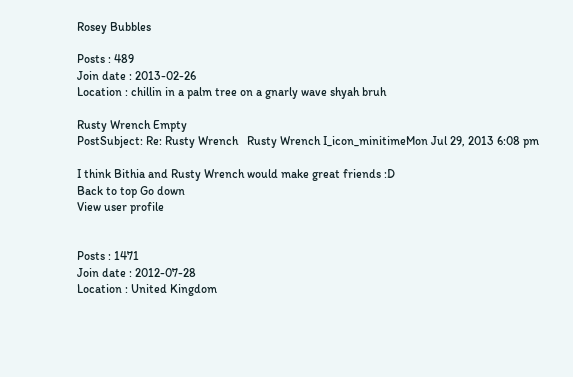Rosey Bubbles

Posts : 489
Join date : 2013-02-26
Location : chillin in a palm tree on a gnarly wave shyah bruh

Rusty Wrench Empty
PostSubject: Re: Rusty Wrench   Rusty Wrench I_icon_minitimeMon Jul 29, 2013 6:08 pm

I think Bithia and Rusty Wrench would make great friends :D
Back to top Go down
View user profile


Posts : 1471
Join date : 2012-07-28
Location : United Kingdom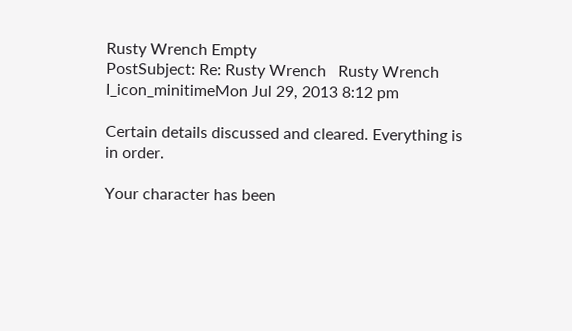Rusty Wrench Empty
PostSubject: Re: Rusty Wrench   Rusty Wrench I_icon_minitimeMon Jul 29, 2013 8:12 pm

Certain details discussed and cleared. Everything is in order.

Your character has been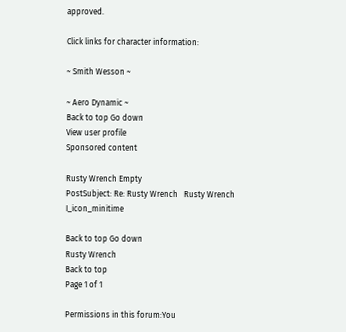approved.

Click links for character information:

~ Smith Wesson ~

~ Aero Dynamic ~
Back to top Go down
View user profile
Sponsored content

Rusty Wrench Empty
PostSubject: Re: Rusty Wrench   Rusty Wrench I_icon_minitime

Back to top Go down
Rusty Wrench
Back to top
Page 1 of 1

Permissions in this forum:You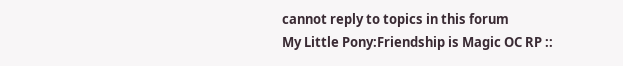cannot reply to topics in this forum
My Little Pony:Friendship is Magic OC RP ::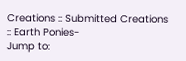Creations :: Submitted Creations :: Earth Ponies-
Jump to: